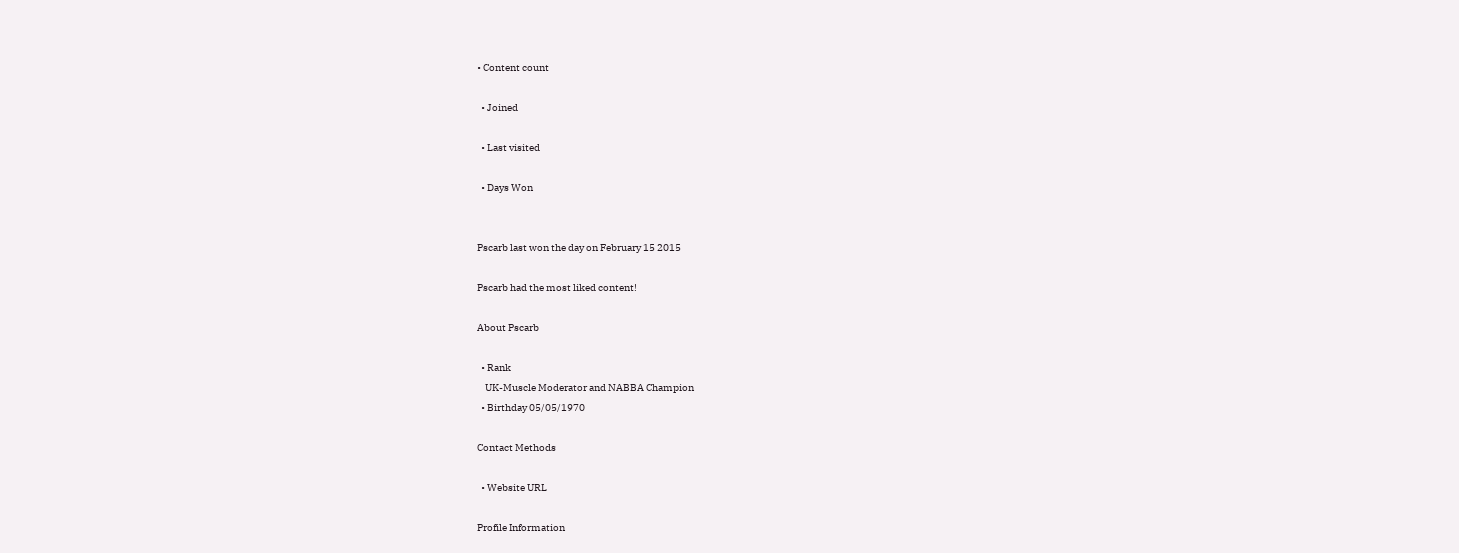• Content count

  • Joined

  • Last visited

  • Days Won


Pscarb last won the day on February 15 2015

Pscarb had the most liked content!

About Pscarb

  • Rank
    UK-Muscle Moderator and NABBA Champion
  • Birthday 05/05/1970

Contact Methods

  • Website URL

Profile Information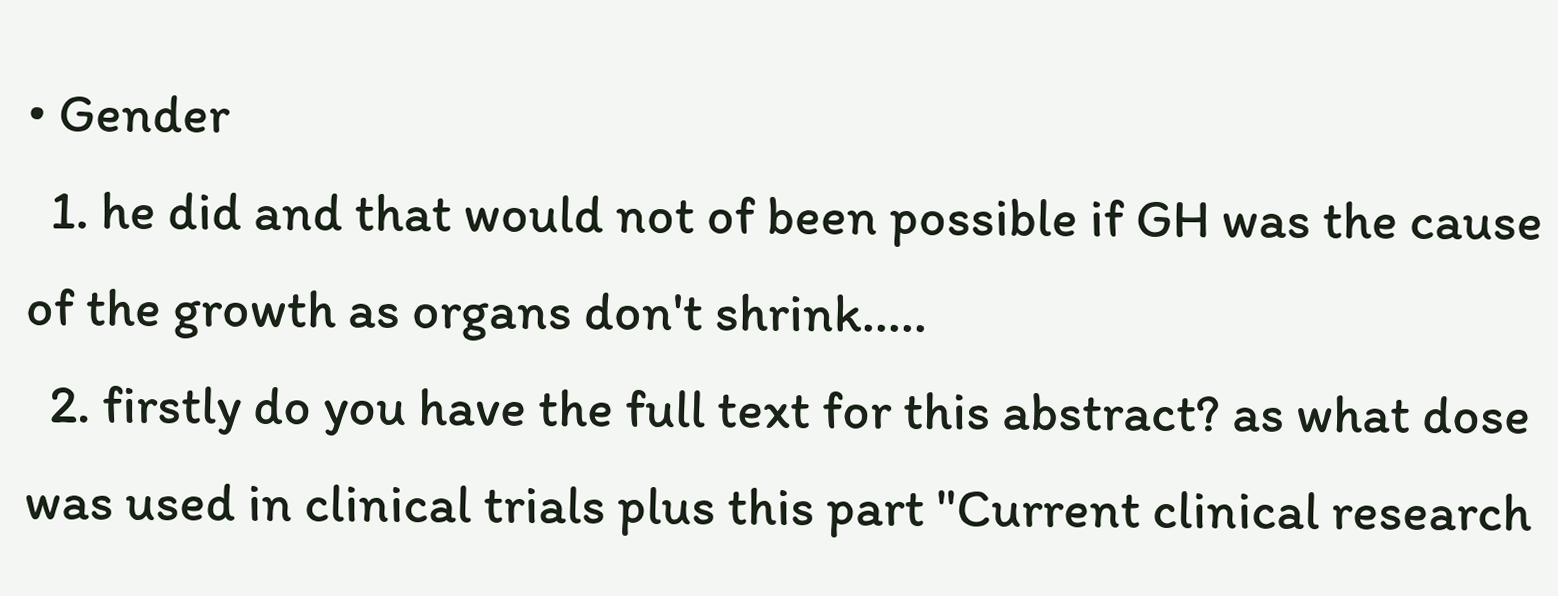• Gender
  1. he did and that would not of been possible if GH was the cause of the growth as organs don't shrink.....
  2. firstly do you have the full text for this abstract? as what dose was used in clinical trials plus this part "Current clinical research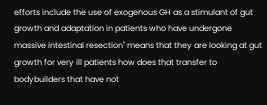efforts include the use of exogenous GH as a stimulant of gut growth and adaptation in patients who have undergone massive intestinal resection" means that they are looking at gut growth for very ill patients how does that transfer to bodybuilders that have not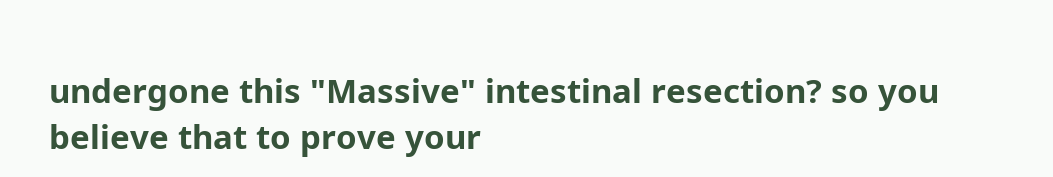undergone this "Massive" intestinal resection? so you believe that to prove your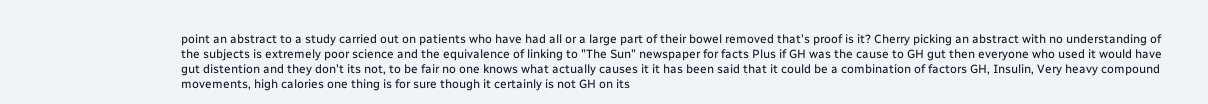point an abstract to a study carried out on patients who have had all or a large part of their bowel removed that's proof is it? Cherry picking an abstract with no understanding of the subjects is extremely poor science and the equivalence of linking to "The Sun" newspaper for facts Plus if GH was the cause to GH gut then everyone who used it would have gut distention and they don't its not, to be fair no one knows what actually causes it it has been said that it could be a combination of factors GH, Insulin, Very heavy compound movements, high calories one thing is for sure though it certainly is not GH on its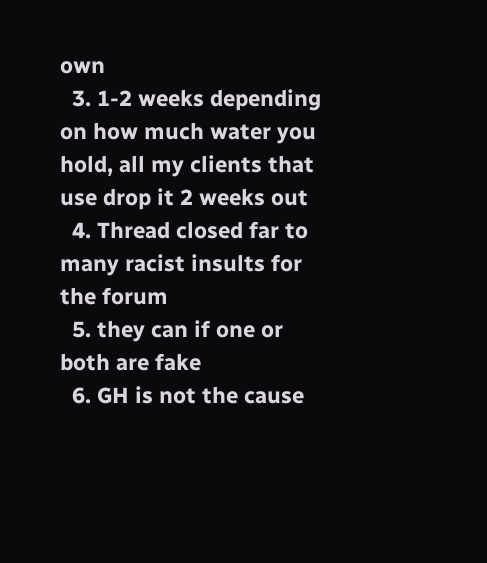own
  3. 1-2 weeks depending on how much water you hold, all my clients that use drop it 2 weeks out
  4. Thread closed far to many racist insults for the forum
  5. they can if one or both are fake
  6. GH is not the cause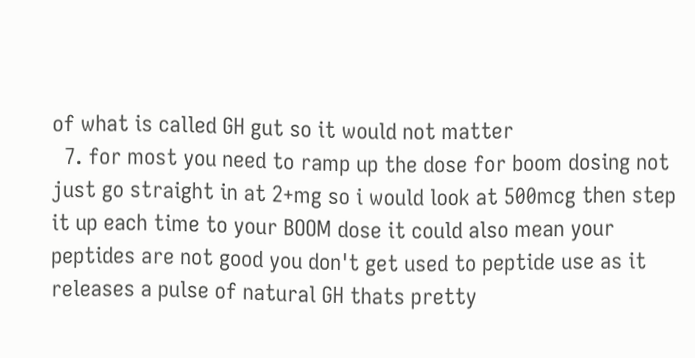of what is called GH gut so it would not matter
  7. for most you need to ramp up the dose for boom dosing not just go straight in at 2+mg so i would look at 500mcg then step it up each time to your BOOM dose it could also mean your peptides are not good you don't get used to peptide use as it releases a pulse of natural GH thats pretty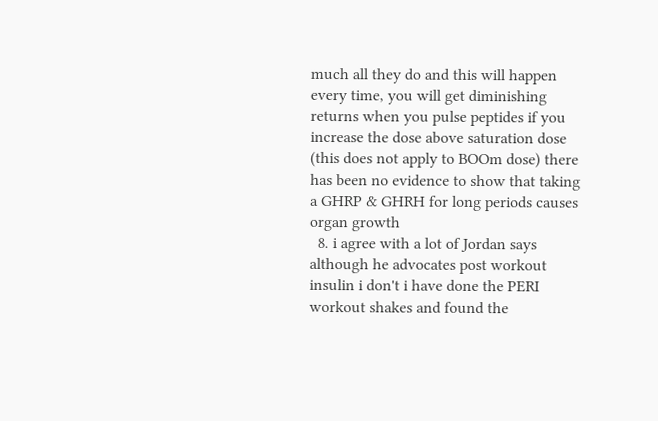much all they do and this will happen every time, you will get diminishing returns when you pulse peptides if you increase the dose above saturation dose (this does not apply to BOOm dose) there has been no evidence to show that taking a GHRP & GHRH for long periods causes organ growth
  8. i agree with a lot of Jordan says although he advocates post workout insulin i don't i have done the PERI workout shakes and found the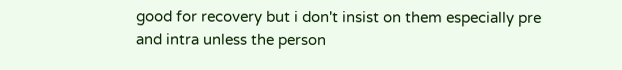good for recovery but i don't insist on them especially pre and intra unless the person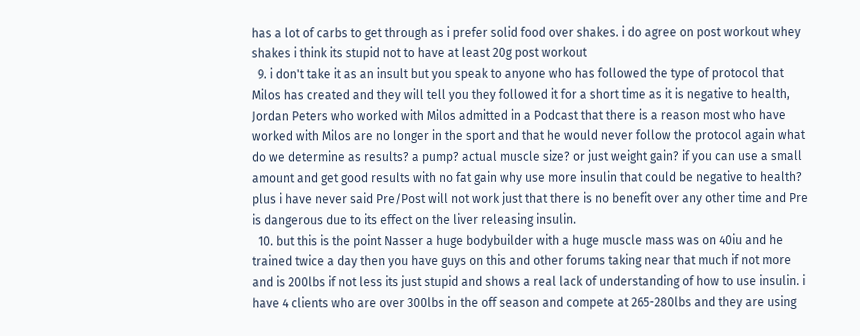has a lot of carbs to get through as i prefer solid food over shakes. i do agree on post workout whey shakes i think its stupid not to have at least 20g post workout
  9. i don't take it as an insult but you speak to anyone who has followed the type of protocol that Milos has created and they will tell you they followed it for a short time as it is negative to health, Jordan Peters who worked with Milos admitted in a Podcast that there is a reason most who have worked with Milos are no longer in the sport and that he would never follow the protocol again what do we determine as results? a pump? actual muscle size? or just weight gain? if you can use a small amount and get good results with no fat gain why use more insulin that could be negative to health? plus i have never said Pre/Post will not work just that there is no benefit over any other time and Pre is dangerous due to its effect on the liver releasing insulin.
  10. but this is the point Nasser a huge bodybuilder with a huge muscle mass was on 40iu and he trained twice a day then you have guys on this and other forums taking near that much if not more and is 200lbs if not less its just stupid and shows a real lack of understanding of how to use insulin. i have 4 clients who are over 300lbs in the off season and compete at 265-280lbs and they are using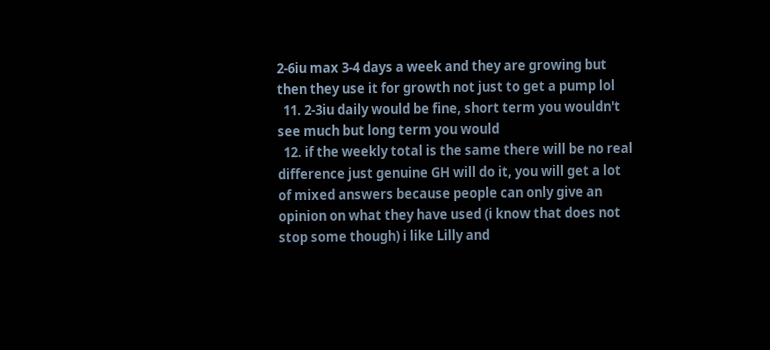2-6iu max 3-4 days a week and they are growing but then they use it for growth not just to get a pump lol
  11. 2-3iu daily would be fine, short term you wouldn't see much but long term you would
  12. if the weekly total is the same there will be no real difference just genuine GH will do it, you will get a lot of mixed answers because people can only give an opinion on what they have used (i know that does not stop some though) i like Lilly and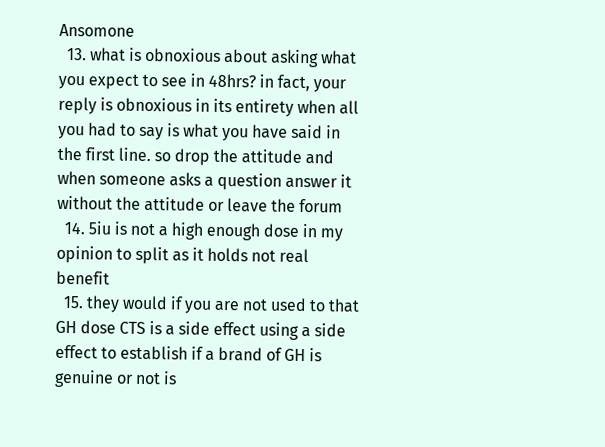Ansomone
  13. what is obnoxious about asking what you expect to see in 48hrs? in fact, your reply is obnoxious in its entirety when all you had to say is what you have said in the first line. so drop the attitude and when someone asks a question answer it without the attitude or leave the forum
  14. 5iu is not a high enough dose in my opinion to split as it holds not real benefit
  15. they would if you are not used to that GH dose CTS is a side effect using a side effect to establish if a brand of GH is genuine or not is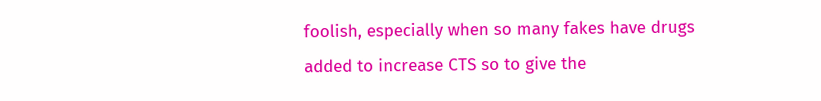foolish, especially when so many fakes have drugs added to increase CTS so to give the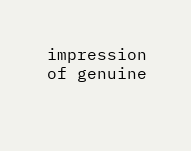impression of genuine